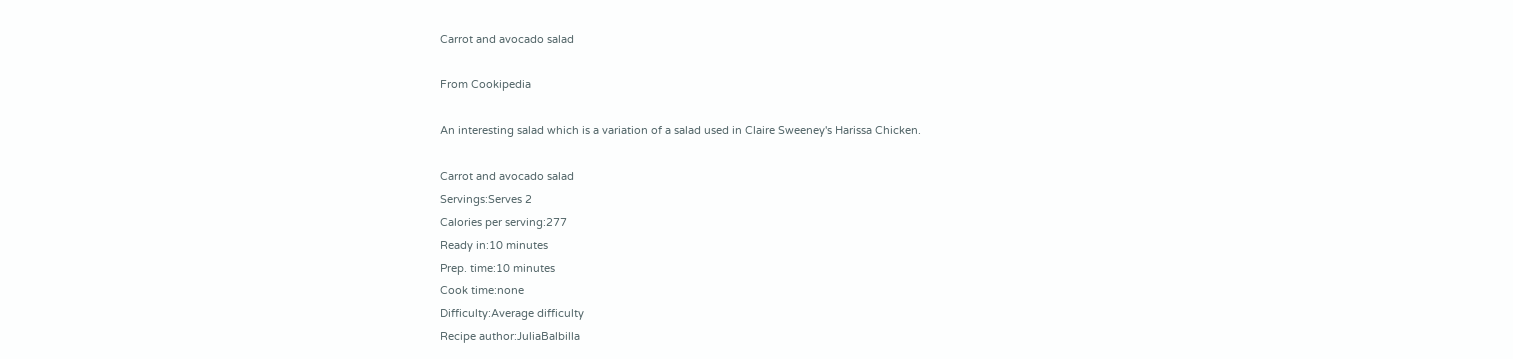Carrot and avocado salad

From Cookipedia

An interesting salad which is a variation of a salad used in Claire Sweeney's Harissa Chicken.

Carrot and avocado salad
Servings:Serves 2
Calories per serving:277
Ready in:10 minutes
Prep. time:10 minutes
Cook time:none
Difficulty:Average difficulty
Recipe author:JuliaBalbilla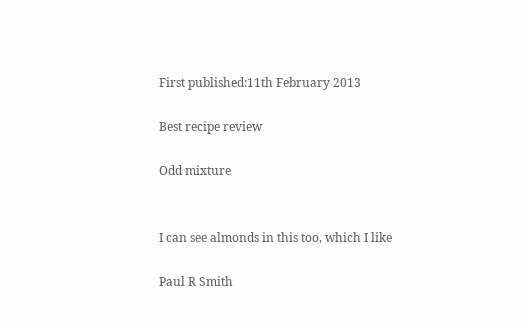First published:11th February 2013

Best recipe review

Odd mixture


I can see almonds in this too, which I like

Paul R Smith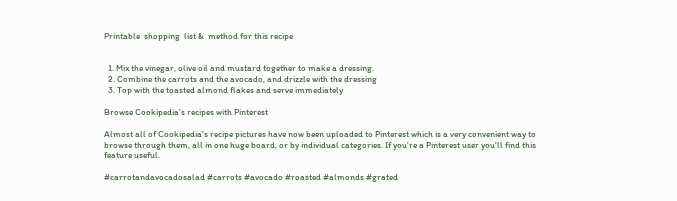Printable  shopping  list &  method for this recipe


  1. Mix the vinegar, olive oil and mustard together to make a dressing.
  2. Combine the carrots and the avocado, and drizzle with the dressing
  3. Top with the toasted almond flakes and serve immediately

Browse Cookipedia's recipes with Pinterest

Almost all of Cookipedia's recipe pictures have now been uploaded to Pinterest which is a very convenient way to browse through them, all in one huge board, or by individual categories. If you're a Pinterest user you'll find this feature useful.

#carrotandavocadosalad #carrots #avocado #roasted #almonds #grated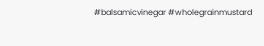#balsamicvinegar #wholegrainmustard